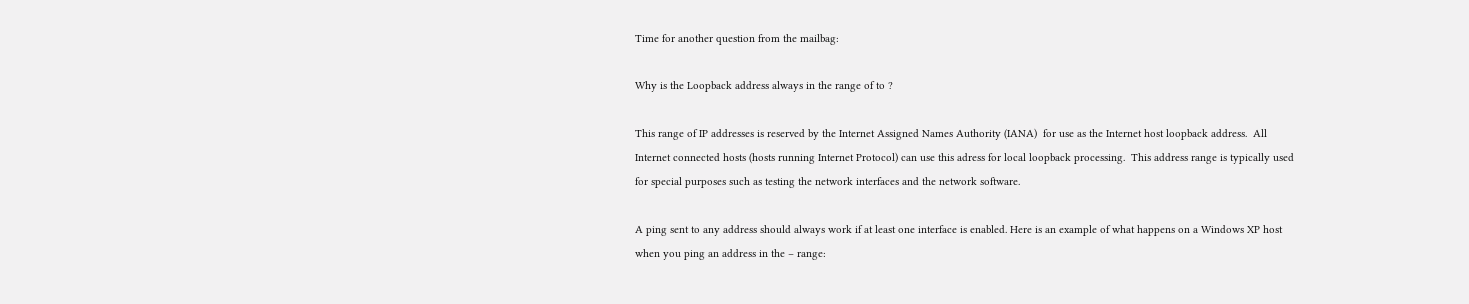Time for another question from the mailbag:

Why is the Loopback address always in the range of to ?

This range of IP addresses is reserved by the Internet Assigned Names Authority (IANA)  for use as the Internet host loopback address.  All Internet connected hosts (hosts running Internet Protocol) can use this adress for local loopback processing.  This address range is typically used for special purposes such as testing the network interfaces and the network software.

A ping sent to any address should always work if at least one interface is enabled. Here is an example of what happens on a Windows XP host when you ping an address in the – range: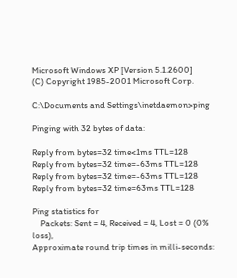Microsoft Windows XP [Version 5.1.2600]
(C) Copyright 1985-2001 Microsoft Corp.

C:\Documents and Settings\inetdaemon>ping

Pinging with 32 bytes of data:

Reply from bytes=32 time<1ms TTL=128
Reply from bytes=32 time=-63ms TTL=128
Reply from bytes=32 time=-63ms TTL=128
Reply from bytes=32 time=63ms TTL=128

Ping statistics for
    Packets: Sent = 4, Received = 4, Lost = 0 (0% loss),
Approximate round trip times in milli-seconds: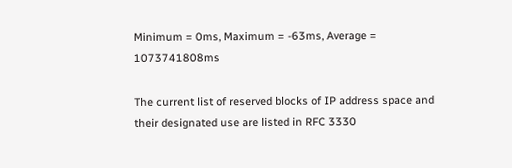Minimum = 0ms, Maximum = -63ms, Average = 1073741808ms

The current list of reserved blocks of IP address space and their designated use are listed in RFC 3330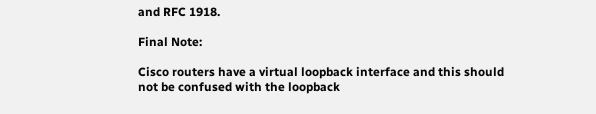and RFC 1918.

Final Note:

Cisco routers have a virtual loopback interface and this should not be confused with the loopback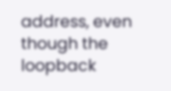address, even though the loopback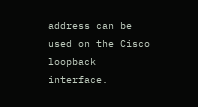address can be used on the Cisco loopback interface.